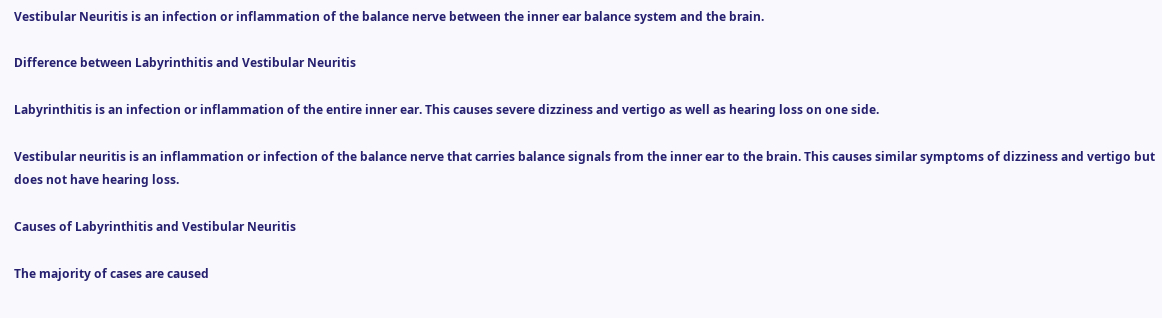Vestibular Neuritis is an infection or inflammation of the balance nerve between the inner ear balance system and the brain.

Difference between Labyrinthitis and Vestibular Neuritis

Labyrinthitis is an infection or inflammation of the entire inner ear. This causes severe dizziness and vertigo as well as hearing loss on one side.

Vestibular neuritis is an inflammation or infection of the balance nerve that carries balance signals from the inner ear to the brain. This causes similar symptoms of dizziness and vertigo but does not have hearing loss.

Causes of Labyrinthitis and Vestibular Neuritis

The majority of cases are caused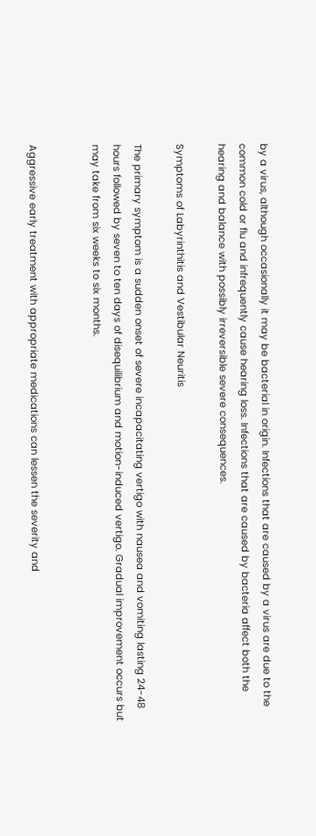by a virus, although occasionally it may be bacterial in origin. Infections that are caused by a virus are due to the common cold or flu and infrequently cause hearing loss. Infections that are caused by bacteria affect both the hearing and balance with possibly irreversible severe consequences.

Symptoms of Labyrinthitis and Vestibular Neuritis

The primary symptom is a sudden onset of severe incapacitating vertigo with nausea and vomiting lasting 24-48 hours followed by seven to ten days of disequilibrium and motion-induced vertigo. Gradual improvement occurs but may take from six weeks to six months.


Aggressive early treatment with appropriate medications can lessen the severity and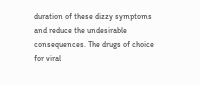duration of these dizzy symptoms and reduce the undesirable consequences. The drugs of choice for viral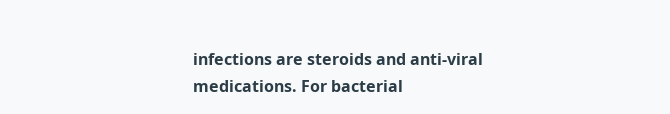infections are steroids and anti-viral medications. For bacterial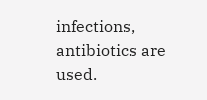infections, antibiotics are used.